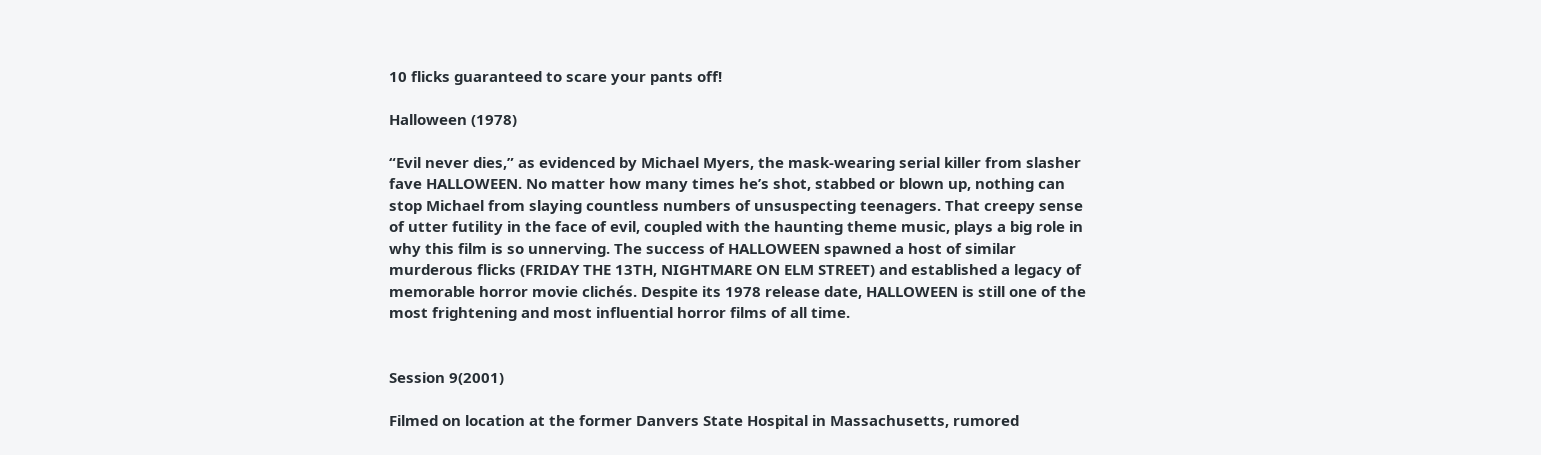10 flicks guaranteed to scare your pants off!

Halloween (1978)

“Evil never dies,” as evidenced by Michael Myers, the mask-wearing serial killer from slasher fave HALLOWEEN. No matter how many times he’s shot, stabbed or blown up, nothing can stop Michael from slaying countless numbers of unsuspecting teenagers. That creepy sense of utter futility in the face of evil, coupled with the haunting theme music, plays a big role in why this film is so unnerving. The success of HALLOWEEN spawned a host of similar murderous flicks (FRIDAY THE 13TH, NIGHTMARE ON ELM STREET) and established a legacy of memorable horror movie clichés. Despite its 1978 release date, HALLOWEEN is still one of the most frightening and most influential horror films of all time.


Session 9(2001)

Filmed on location at the former Danvers State Hospital in Massachusetts, rumored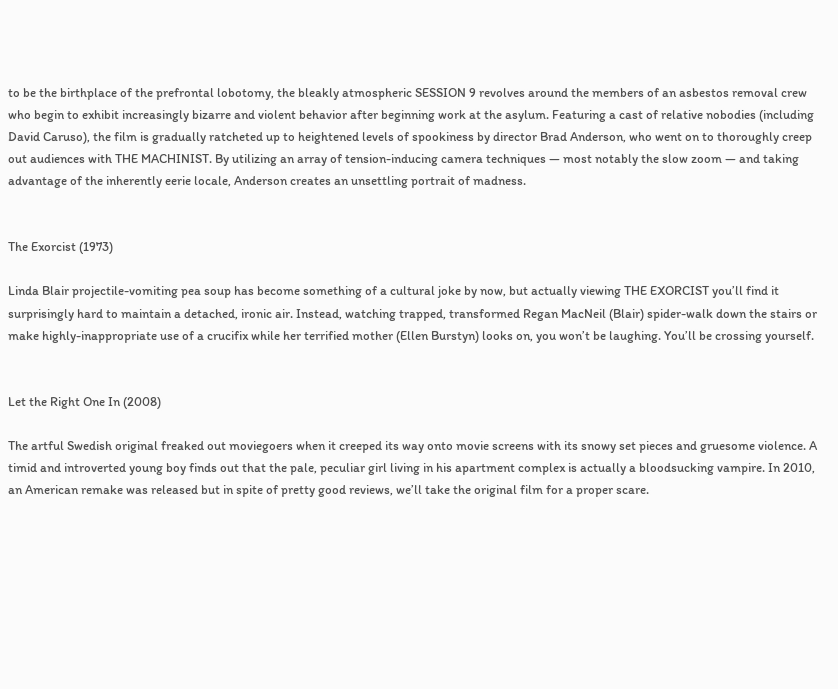to be the birthplace of the prefrontal lobotomy, the bleakly atmospheric SESSION 9 revolves around the members of an asbestos removal crew who begin to exhibit increasingly bizarre and violent behavior after beginning work at the asylum. Featuring a cast of relative nobodies (including David Caruso), the film is gradually ratcheted up to heightened levels of spookiness by director Brad Anderson, who went on to thoroughly creep out audiences with THE MACHINIST. By utilizing an array of tension-inducing camera techniques — most notably the slow zoom — and taking advantage of the inherently eerie locale, Anderson creates an unsettling portrait of madness.


The Exorcist (1973)

Linda Blair projectile-vomiting pea soup has become something of a cultural joke by now, but actually viewing THE EXORCIST you’ll find it surprisingly hard to maintain a detached, ironic air. Instead, watching trapped, transformed Regan MacNeil (Blair) spider-walk down the stairs or make highly-inappropriate use of a crucifix while her terrified mother (Ellen Burstyn) looks on, you won’t be laughing. You’ll be crossing yourself.


Let the Right One In (2008)

The artful Swedish original freaked out moviegoers when it creeped its way onto movie screens with its snowy set pieces and gruesome violence. A timid and introverted young boy finds out that the pale, peculiar girl living in his apartment complex is actually a bloodsucking vampire. In 2010, an American remake was released but in spite of pretty good reviews, we’ll take the original film for a proper scare.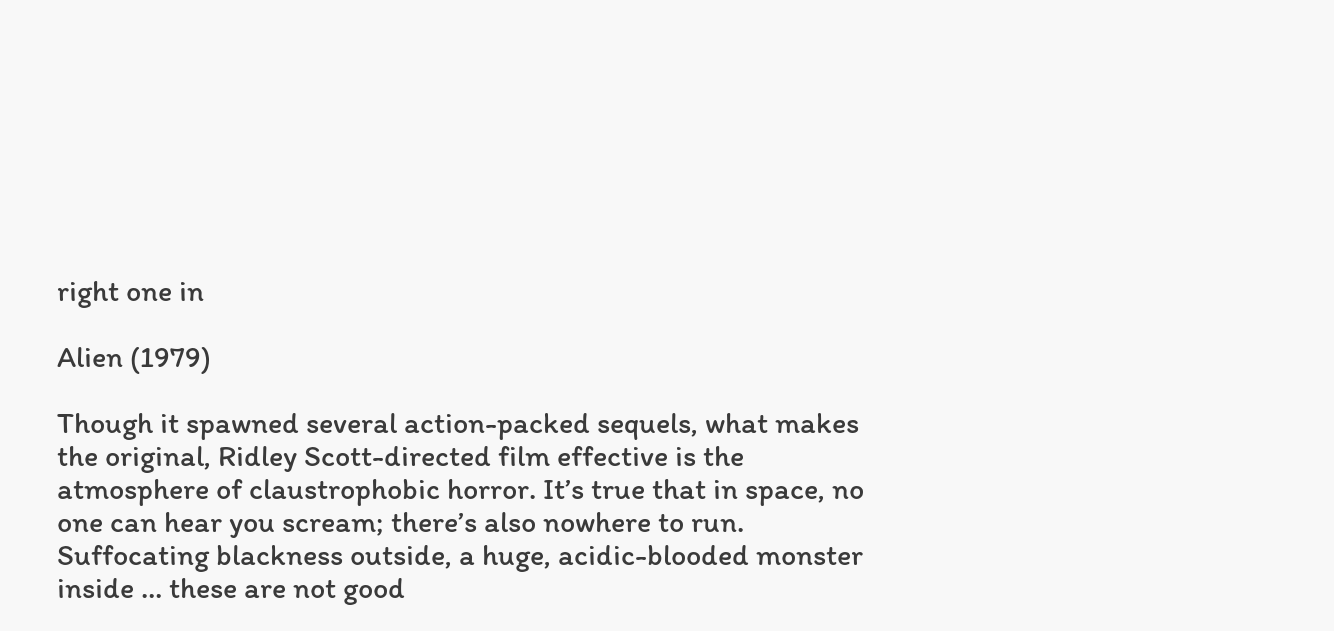right one in

Alien (1979)

Though it spawned several action-packed sequels, what makes the original, Ridley Scott-directed film effective is the atmosphere of claustrophobic horror. It’s true that in space, no one can hear you scream; there’s also nowhere to run. Suffocating blackness outside, a huge, acidic-blooded monster inside … these are not good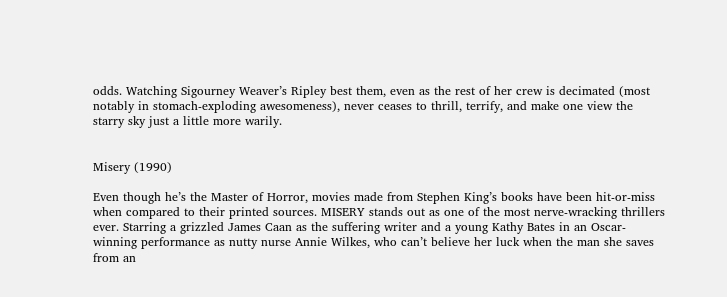odds. Watching Sigourney Weaver’s Ripley best them, even as the rest of her crew is decimated (most notably in stomach-exploding awesomeness), never ceases to thrill, terrify, and make one view the starry sky just a little more warily.


Misery (1990)

Even though he’s the Master of Horror, movies made from Stephen King’s books have been hit-or-miss when compared to their printed sources. MISERY stands out as one of the most nerve-wracking thrillers ever. Starring a grizzled James Caan as the suffering writer and a young Kathy Bates in an Oscar-winning performance as nutty nurse Annie Wilkes, who can’t believe her luck when the man she saves from an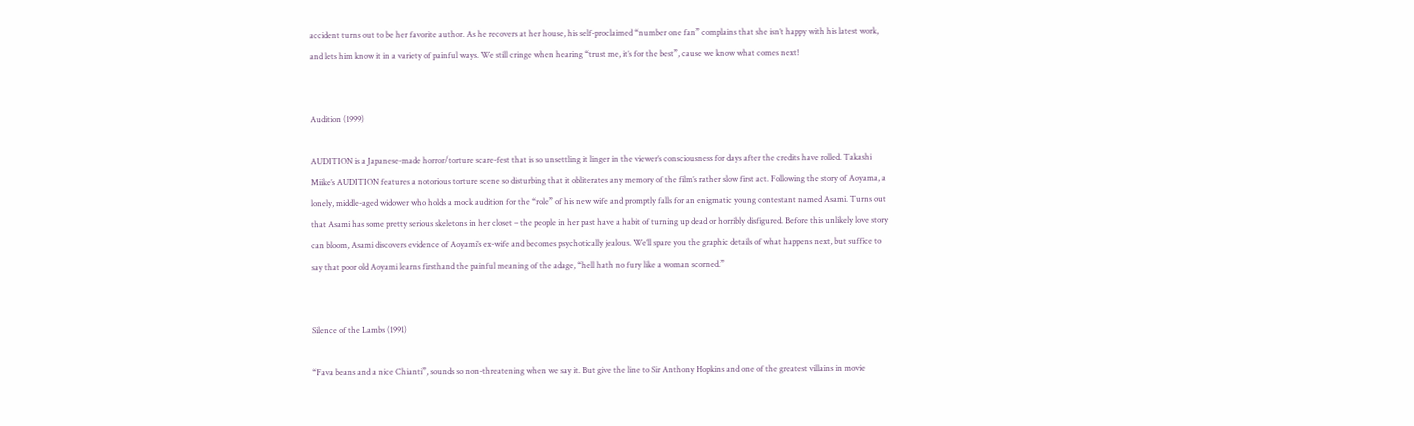accident turns out to be her favorite author. As he recovers at her house, his self-proclaimed “number one fan” complains that she isn’t happy with his latest work, and lets him know it in a variety of painful ways. We still cringe when hearing “trust me, it’s for the best”, cause we know what comes next!


Audition (1999)

AUDITION is a Japanese-made horror/torture scare-fest that is so unsettling it linger in the viewer’s consciousness for days after the credits have rolled. Takashi Miike’s AUDITION features a notorious torture scene so disturbing that it obliterates any memory of the film’s rather slow first act. Following the story of Aoyama, a lonely, middle-aged widower who holds a mock audition for the “role” of his new wife and promptly falls for an enigmatic young contestant named Asami. Turns out that Asami has some pretty serious skeletons in her closet – the people in her past have a habit of turning up dead or horribly disfigured. Before this unlikely love story can bloom, Asami discovers evidence of Aoyami’s ex-wife and becomes psychotically jealous. We’ll spare you the graphic details of what happens next, but suffice to say that poor old Aoyami learns firsthand the painful meaning of the adage, “hell hath no fury like a woman scorned.”


Silence of the Lambs (1991)

“Fava beans and a nice Chianti”, sounds so non-threatening when we say it. But give the line to Sir Anthony Hopkins and one of the greatest villains in movie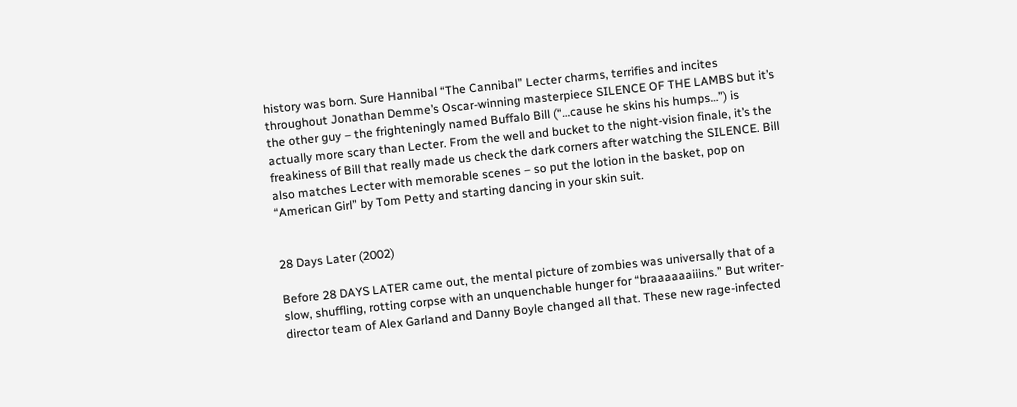history was born. Sure Hannibal “The Cannibal” Lecter charms, terrifies and incites throughout Jonathan Demme’s Oscar-winning masterpiece SILENCE OF THE LAMBS but it’s the other guy – the frighteningly named Buffalo Bill (“…cause he skins his humps…”) is actually more scary than Lecter. From the well and bucket to the night-vision finale, it’s the freakiness of Bill that really made us check the dark corners after watching the SILENCE. Bill also matches Lecter with memorable scenes – so put the lotion in the basket, pop on “American Girl” by Tom Petty and starting dancing in your skin suit.


28 Days Later (2002)

Before 28 DAYS LATER came out, the mental picture of zombies was universally that of a slow, shuffling, rotting corpse with an unquenchable hunger for “braaaaaaiiins.” But writer-director team of Alex Garland and Danny Boyle changed all that. These new rage-infected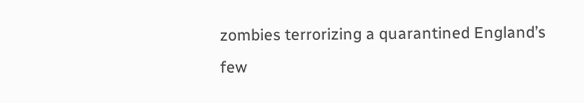zombies terrorizing a quarantined England’s few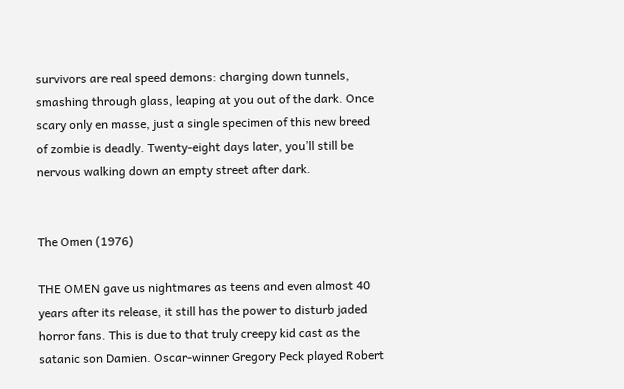survivors are real speed demons: charging down tunnels, smashing through glass, leaping at you out of the dark. Once scary only en masse, just a single specimen of this new breed of zombie is deadly. Twenty-eight days later, you’ll still be nervous walking down an empty street after dark.


The Omen (1976)

THE OMEN gave us nightmares as teens and even almost 40 years after its release, it still has the power to disturb jaded horror fans. This is due to that truly creepy kid cast as the satanic son Damien. Oscar-winner Gregory Peck played Robert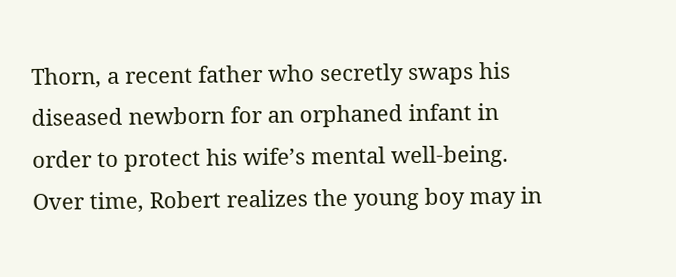Thorn, a recent father who secretly swaps his diseased newborn for an orphaned infant in order to protect his wife’s mental well-being. Over time, Robert realizes the young boy may in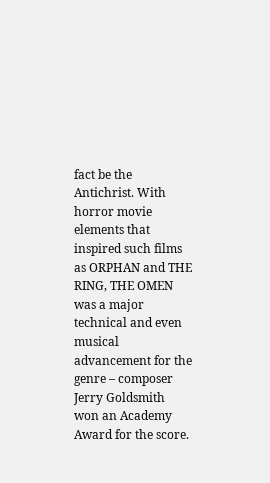fact be the Antichrist. With horror movie elements that inspired such films as ORPHAN and THE RING, THE OMEN was a major technical and even musical advancement for the genre – composer Jerry Goldsmith won an Academy Award for the score.